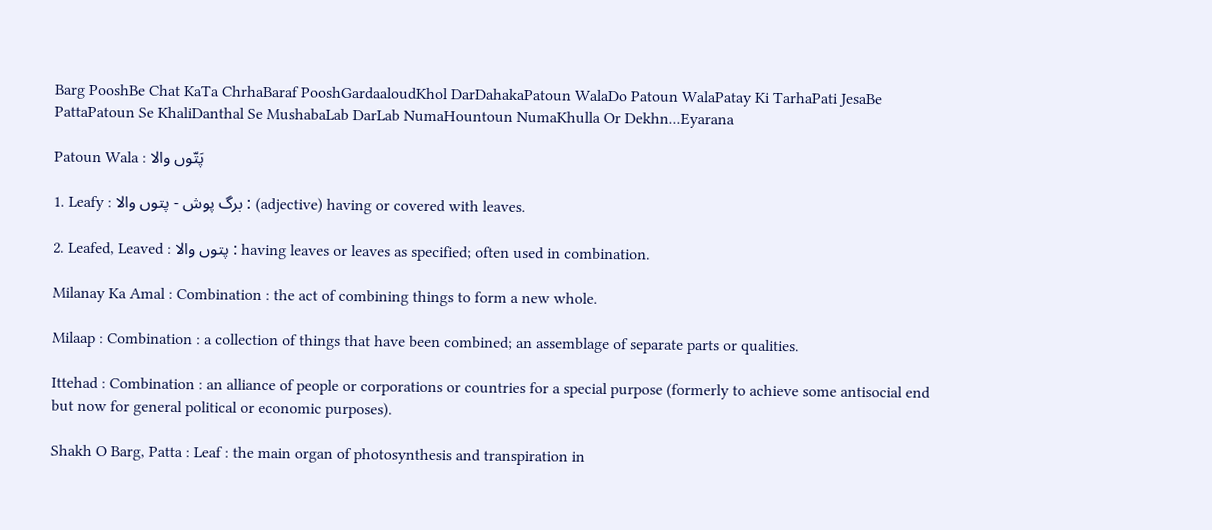Barg PooshBe Chat KaTa ChrhaBaraf PooshGardaaloudKhol DarDahakaPatoun WalaDo Patoun WalaPatay Ki TarhaPati JesaBe PattaPatoun Se KhaliDanthal Se MushabaLab DarLab NumaHountoun NumaKhulla Or Dekhn...Eyarana

Patoun Wala : پَتّوں والا

1. Leafy : برگ پوش - پتوں والا : (adjective) having or covered with leaves.

2. Leafed, Leaved : پتوں والا : having leaves or leaves as specified; often used in combination.

Milanay Ka Amal : Combination : the act of combining things to form a new whole.

Milaap : Combination : a collection of things that have been combined; an assemblage of separate parts or qualities.

Ittehad : Combination : an alliance of people or corporations or countries for a special purpose (formerly to achieve some antisocial end but now for general political or economic purposes).

Shakh O Barg, Patta : Leaf : the main organ of photosynthesis and transpiration in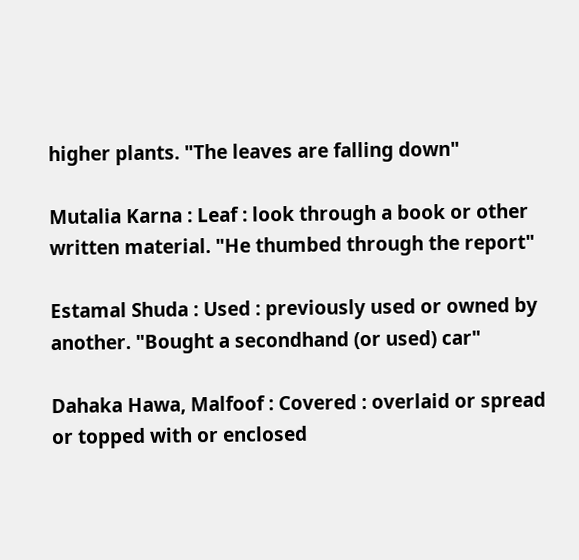higher plants. "The leaves are falling down"

Mutalia Karna : Leaf : look through a book or other written material. "He thumbed through the report"

Estamal Shuda : Used : previously used or owned by another. "Bought a secondhand (or used) car"

Dahaka Hawa, Malfoof : Covered : overlaid or spread or topped with or enclosed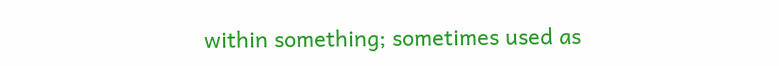within something; sometimes used as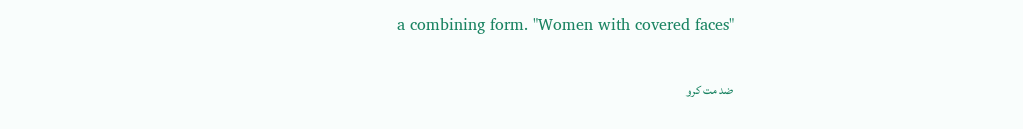a combining form. "Women with covered faces"

ضد مت کرو